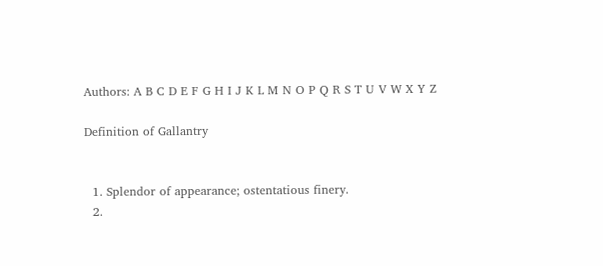Authors: A B C D E F G H I J K L M N O P Q R S T U V W X Y Z

Definition of Gallantry


  1. Splendor of appearance; ostentatious finery.
  2.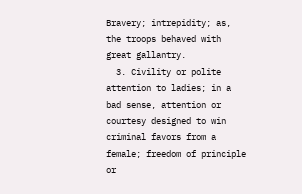Bravery; intrepidity; as, the troops behaved with great gallantry.
  3. Civility or polite attention to ladies; in a bad sense, attention or courtesy designed to win criminal favors from a female; freedom of principle or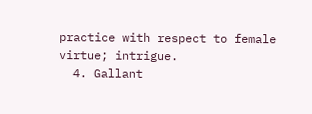practice with respect to female virtue; intrigue.
  4. Gallant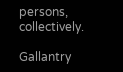persons, collectively.

Gallantry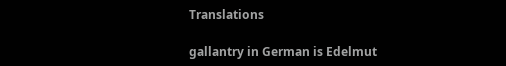Translations

gallantry in German is Edelmut